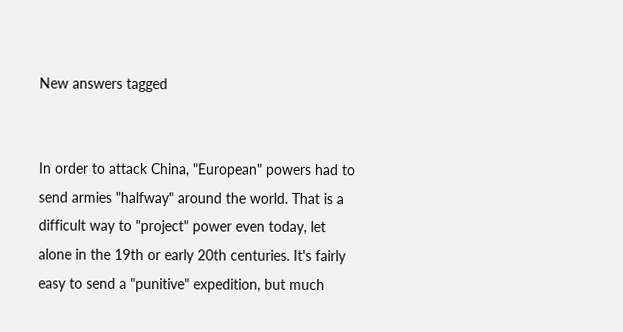New answers tagged


In order to attack China, "European" powers had to send armies "halfway" around the world. That is a difficult way to "project" power even today, let alone in the 19th or early 20th centuries. It's fairly easy to send a "punitive" expedition, but much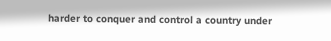harder to conquer and control a country under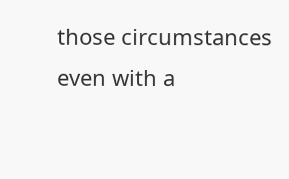those circumstances even with a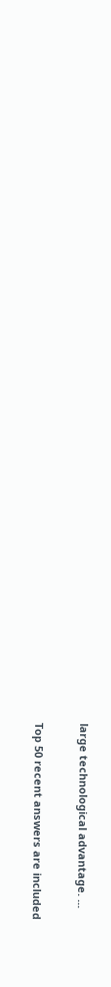large technological advantage. ...

Top 50 recent answers are included